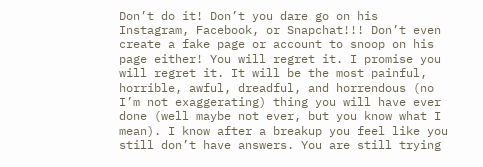Don’t do it! Don’t you dare go on his Instagram, Facebook, or Snapchat!!! Don’t even create a fake page or account to snoop on his page either! You will regret it. I promise you will regret it. It will be the most painful, horrible, awful, dreadful, and horrendous (no I’m not exaggerating) thing you will have ever done (well maybe not ever, but you know what I mean). I know after a breakup you feel like you still don’t have answers. You are still trying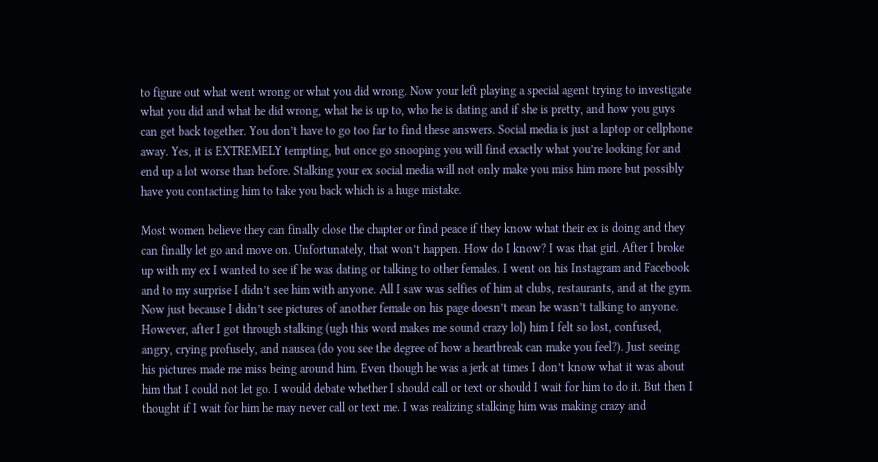to figure out what went wrong or what you did wrong. Now your left playing a special agent trying to investigate what you did and what he did wrong, what he is up to, who he is dating and if she is pretty, and how you guys can get back together. You don’t have to go too far to find these answers. Social media is just a laptop or cellphone away. Yes, it is EXTREMELY tempting, but once go snooping you will find exactly what you’re looking for and end up a lot worse than before. Stalking your ex social media will not only make you miss him more but possibly have you contacting him to take you back which is a huge mistake.

Most women believe they can finally close the chapter or find peace if they know what their ex is doing and they can finally let go and move on. Unfortunately, that won’t happen. How do I know? I was that girl. After I broke up with my ex I wanted to see if he was dating or talking to other females. I went on his Instagram and Facebook and to my surprise I didn’t see him with anyone. All I saw was selfies of him at clubs, restaurants, and at the gym. Now just because I didn’t see pictures of another female on his page doesn’t mean he wasn’t talking to anyone. However, after I got through stalking (ugh this word makes me sound crazy lol) him I felt so lost, confused, angry, crying profusely, and nausea (do you see the degree of how a heartbreak can make you feel?). Just seeing his pictures made me miss being around him. Even though he was a jerk at times I don’t know what it was about him that I could not let go. I would debate whether I should call or text or should I wait for him to do it. But then I thought if I wait for him he may never call or text me. I was realizing stalking him was making crazy and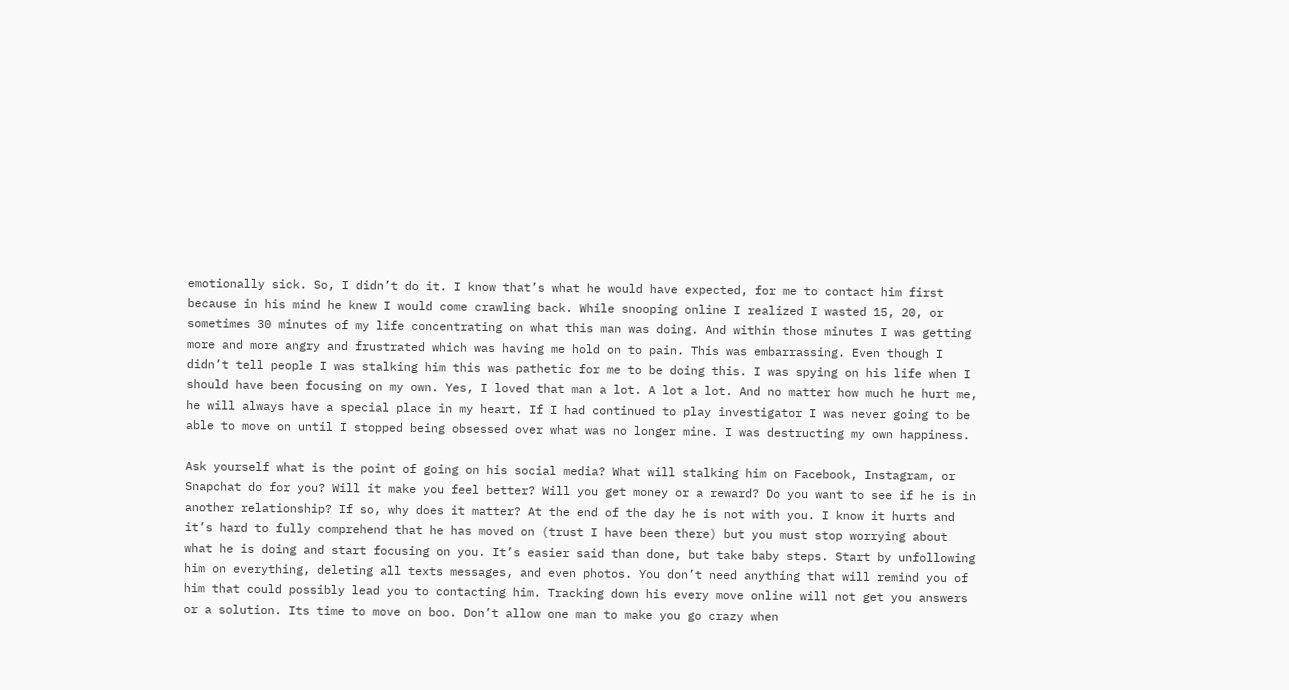emotionally sick. So, I didn’t do it. I know that’s what he would have expected, for me to contact him first because in his mind he knew I would come crawling back. While snooping online I realized I wasted 15, 20, or sometimes 30 minutes of my life concentrating on what this man was doing. And within those minutes I was getting more and more angry and frustrated which was having me hold on to pain. This was embarrassing. Even though I didn’t tell people I was stalking him this was pathetic for me to be doing this. I was spying on his life when I should have been focusing on my own. Yes, I loved that man a lot. A lot a lot. And no matter how much he hurt me, he will always have a special place in my heart. If I had continued to play investigator I was never going to be able to move on until I stopped being obsessed over what was no longer mine. I was destructing my own happiness.

Ask yourself what is the point of going on his social media? What will stalking him on Facebook, Instagram, or Snapchat do for you? Will it make you feel better? Will you get money or a reward? Do you want to see if he is in another relationship? If so, why does it matter? At the end of the day he is not with you. I know it hurts and it’s hard to fully comprehend that he has moved on (trust I have been there) but you must stop worrying about what he is doing and start focusing on you. It’s easier said than done, but take baby steps. Start by unfollowing him on everything, deleting all texts messages, and even photos. You don’t need anything that will remind you of him that could possibly lead you to contacting him. Tracking down his every move online will not get you answers or a solution. Its time to move on boo. Don’t allow one man to make you go crazy when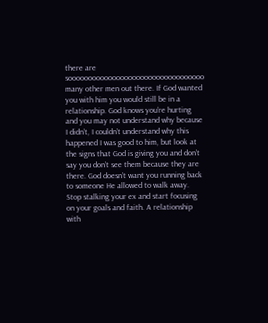there are soooooooooooooooooooooooooooooooooo many other men out there. If God wanted you with him you would still be in a relationship. God knows you’re hurting and you may not understand why because I didn’t, I couldn’t understand why this happened I was good to him, but look at the signs that God is giving you and don’t say you don’t see them because they are there. God doesn’t want you running back to someone He allowed to walk away. Stop stalking your ex and start focusing on your goals and faith. A relationship with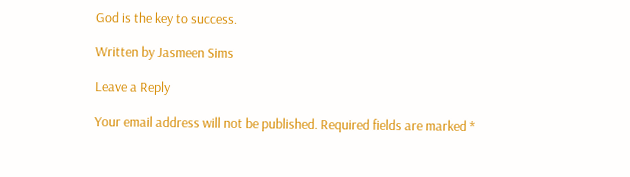God is the key to success.

Written by Jasmeen Sims

Leave a Reply

Your email address will not be published. Required fields are marked *